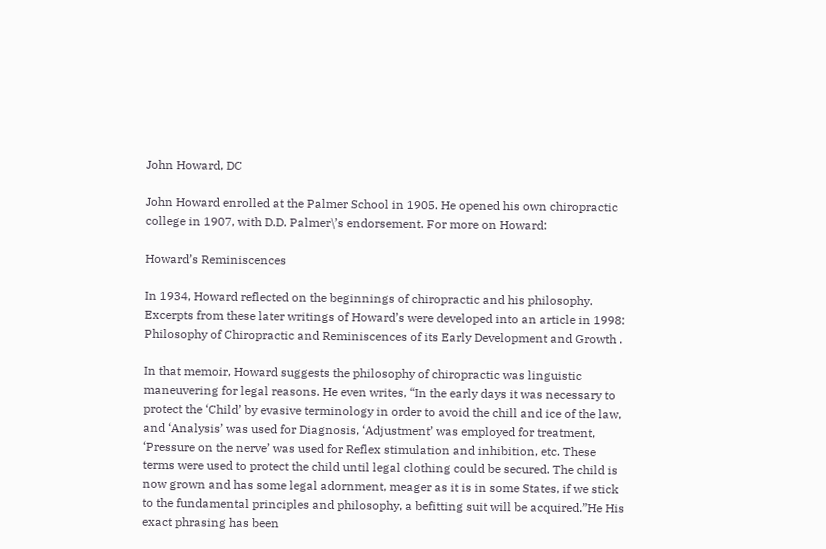John Howard, DC

John Howard enrolled at the Palmer School in 1905. He opened his own chiropractic college in 1907, with D.D. Palmer\’s endorsement. For more on Howard:

Howard’s Reminiscences

In 1934, Howard reflected on the beginnings of chiropractic and his philosophy. Excerpts from these later writings of Howard’s were developed into an article in 1998: Philosophy of Chiropractic and Reminiscences of its Early Development and Growth .

In that memoir, Howard suggests the philosophy of chiropractic was linguistic maneuvering for legal reasons. He even writes, “In the early days it was necessary to protect the ‘Child’ by evasive terminology in order to avoid the chill and ice of the law, and ‘Analysis’ was used for Diagnosis, ‘Adjustment’ was employed for treatment, ‘Pressure on the nerve’ was used for Reflex stimulation and inhibition, etc. These terms were used to protect the child until legal clothing could be secured. The child is now grown and has some legal adornment, meager as it is in some States, if we stick to the fundamental principles and philosophy, a befitting suit will be acquired.”He His exact phrasing has been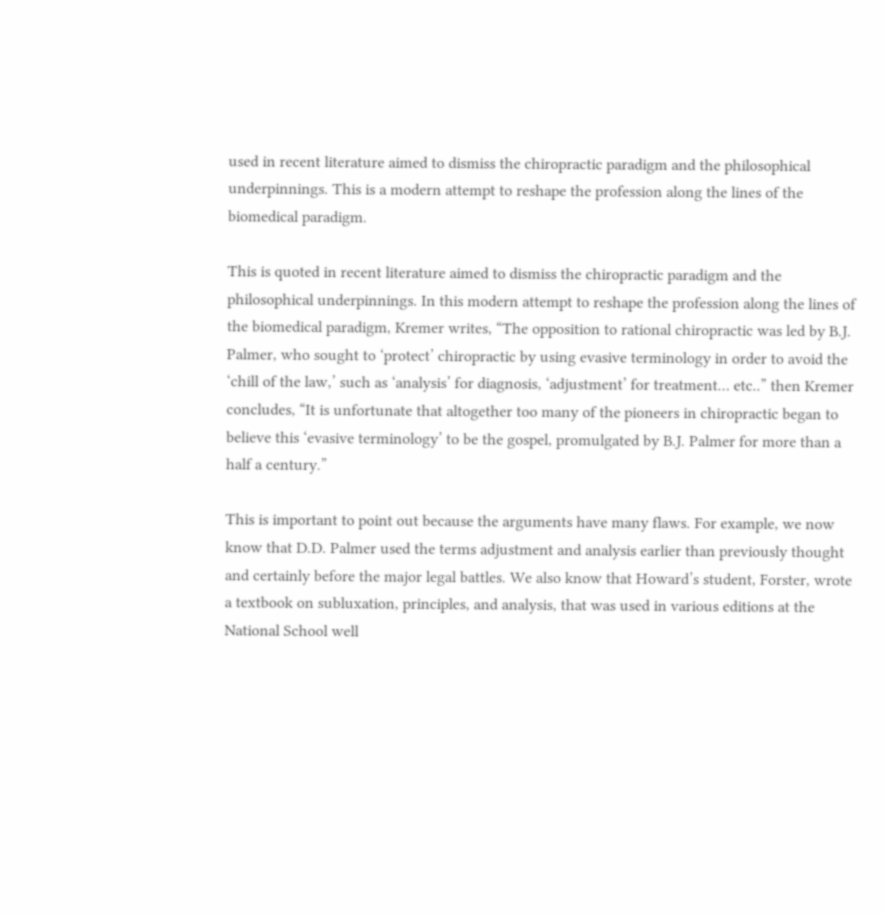used in recent literature aimed to dismiss the chiropractic paradigm and the philosophical underpinnings. This is a modern attempt to reshape the profession along the lines of the biomedical paradigm.

This is quoted in recent literature aimed to dismiss the chiropractic paradigm and the philosophical underpinnings. In this modern attempt to reshape the profession along the lines of the biomedical paradigm, Kremer writes, “The opposition to rational chiropractic was led by B.J. Palmer, who sought to ‘protect’ chiropractic by using evasive terminology in order to avoid the ‘chill of the law,’ such as ‘analysis’ for diagnosis, ‘adjustment’ for treatment… etc..” then Kremer concludes, “It is unfortunate that altogether too many of the pioneers in chiropractic began to believe this ‘evasive terminology’ to be the gospel, promulgated by B.J. Palmer for more than a half a century.”

This is important to point out because the arguments have many flaws. For example, we now know that D.D. Palmer used the terms adjustment and analysis earlier than previously thought and certainly before the major legal battles. We also know that Howard’s student, Forster, wrote a textbook on subluxation, principles, and analysis, that was used in various editions at the National School well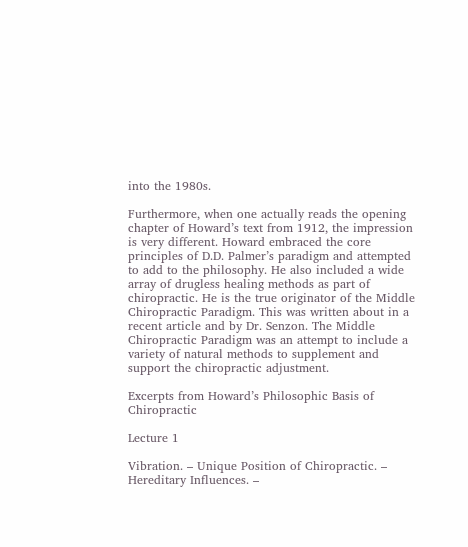into the 1980s.

Furthermore, when one actually reads the opening chapter of Howard’s text from 1912, the impression is very different. Howard embraced the core principles of D.D. Palmer’s paradigm and attempted to add to the philosophy. He also included a wide array of drugless healing methods as part of chiropractic. He is the true originator of the Middle Chiropractic Paradigm. This was written about in a recent article and by Dr. Senzon. The Middle Chiropractic Paradigm was an attempt to include a variety of natural methods to supplement and support the chiropractic adjustment.

Excerpts from Howard’s Philosophic Basis of Chiropractic

Lecture 1

Vibration. – Unique Position of Chiropractic. – Hereditary Influences. –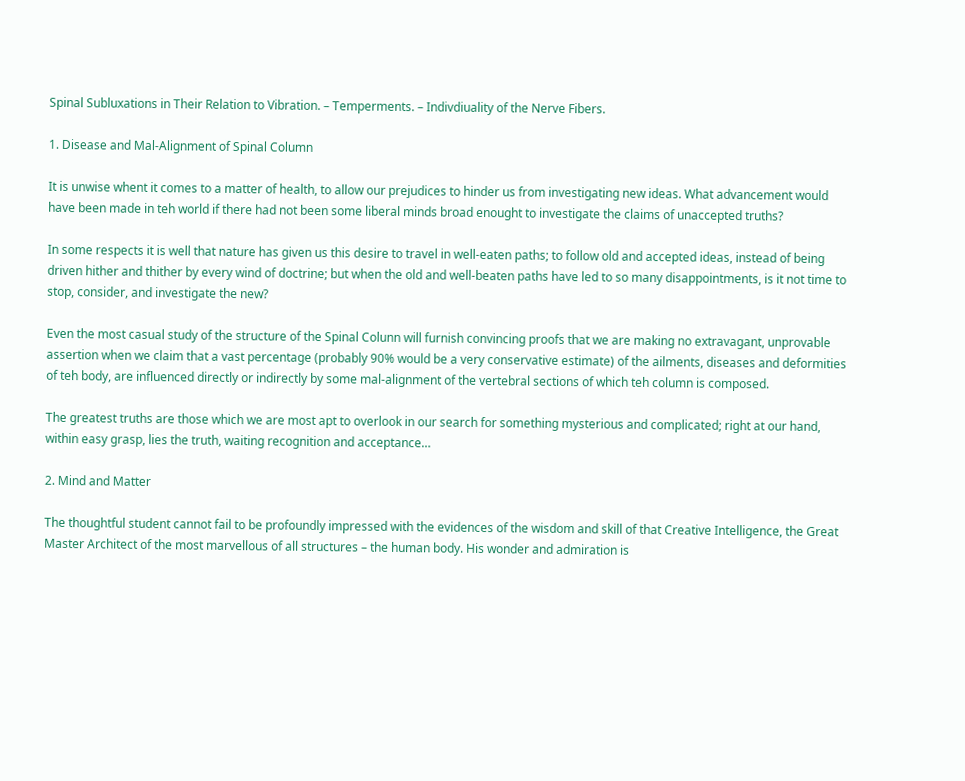Spinal Subluxations in Their Relation to Vibration. – Temperments. – Indivdiuality of the Nerve Fibers.

1. Disease and Mal-Alignment of Spinal Column

It is unwise whent it comes to a matter of health, to allow our prejudices to hinder us from investigating new ideas. What advancement would have been made in teh world if there had not been some liberal minds broad enought to investigate the claims of unaccepted truths?

In some respects it is well that nature has given us this desire to travel in well-eaten paths; to follow old and accepted ideas, instead of being driven hither and thither by every wind of doctrine; but when the old and well-beaten paths have led to so many disappointments, is it not time to stop, consider, and investigate the new?

Even the most casual study of the structure of the Spinal Colunn will furnish convincing proofs that we are making no extravagant, unprovable assertion when we claim that a vast percentage (probably 90% would be a very conservative estimate) of the ailments, diseases and deformities of teh body, are influenced directly or indirectly by some mal-alignment of the vertebral sections of which teh column is composed.

The greatest truths are those which we are most apt to overlook in our search for something mysterious and complicated; right at our hand, within easy grasp, lies the truth, waiting recognition and acceptance…

2. Mind and Matter

The thoughtful student cannot fail to be profoundly impressed with the evidences of the wisdom and skill of that Creative Intelligence, the Great Master Architect of the most marvellous of all structures – the human body. His wonder and admiration is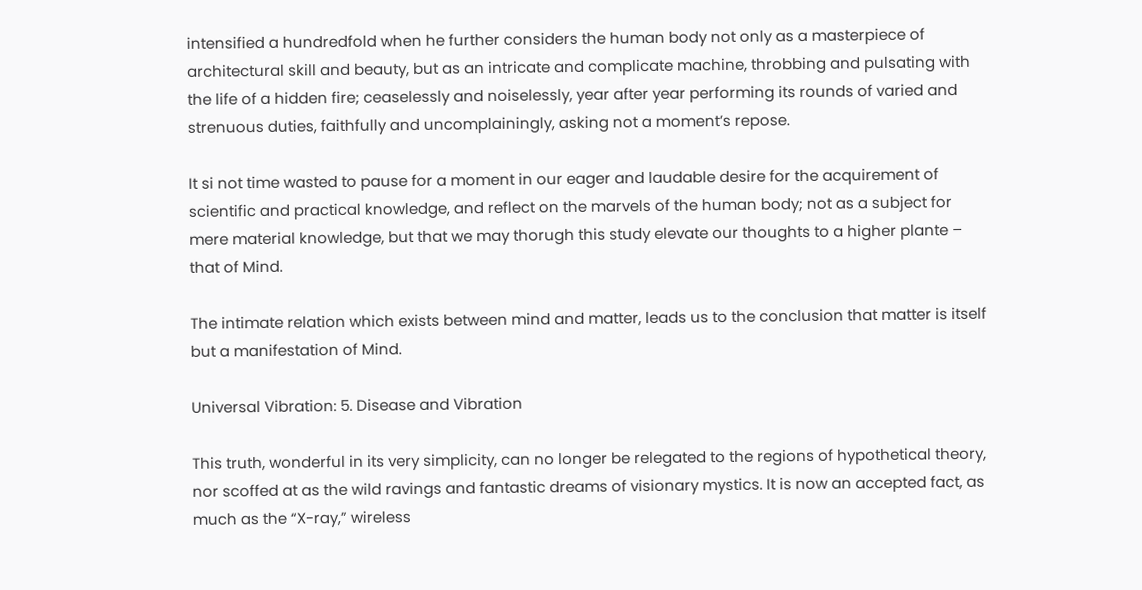intensified a hundredfold when he further considers the human body not only as a masterpiece of architectural skill and beauty, but as an intricate and complicate machine, throbbing and pulsating with the life of a hidden fire; ceaselessly and noiselessly, year after year performing its rounds of varied and strenuous duties, faithfully and uncomplainingly, asking not a moment’s repose.

It si not time wasted to pause for a moment in our eager and laudable desire for the acquirement of scientific and practical knowledge, and reflect on the marvels of the human body; not as a subject for mere material knowledge, but that we may thorugh this study elevate our thoughts to a higher plante – that of Mind.

The intimate relation which exists between mind and matter, leads us to the conclusion that matter is itself but a manifestation of Mind.

Universal Vibration: 5. Disease and Vibration

This truth, wonderful in its very simplicity, can no longer be relegated to the regions of hypothetical theory, nor scoffed at as the wild ravings and fantastic dreams of visionary mystics. It is now an accepted fact, as much as the “X-ray,” wireless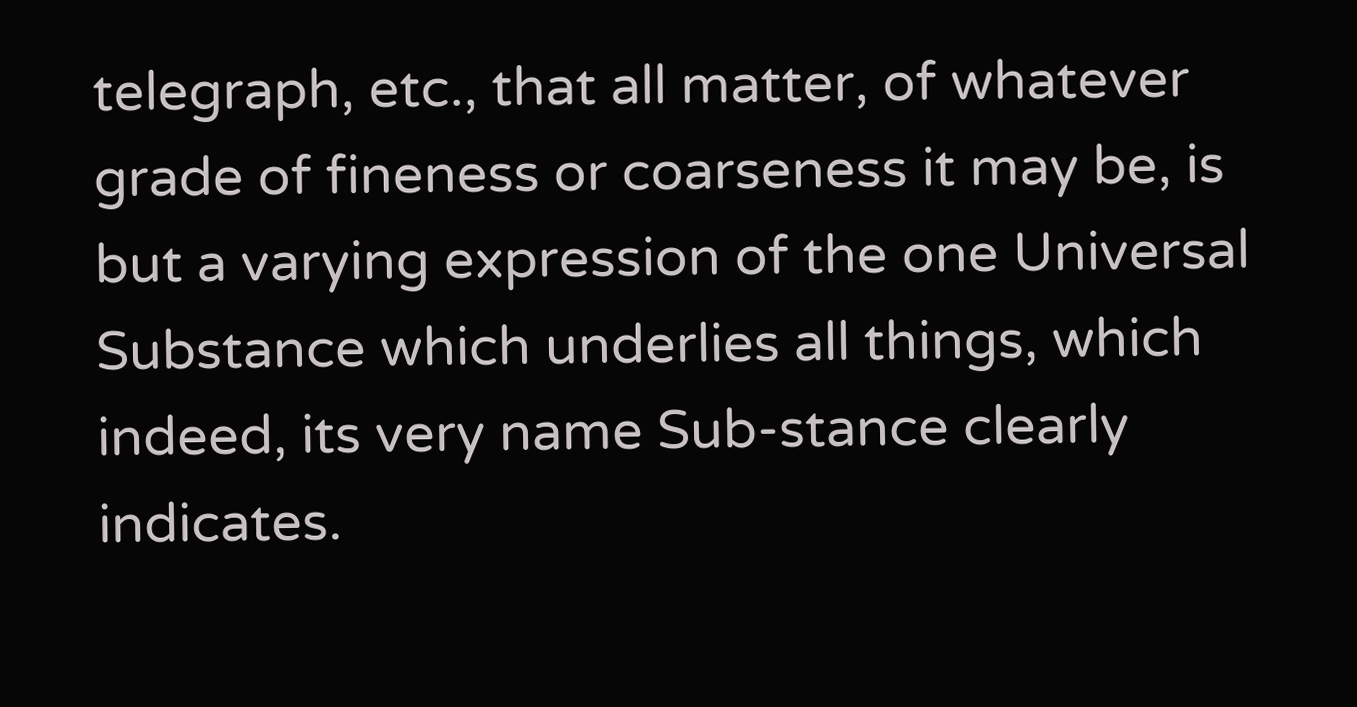telegraph, etc., that all matter, of whatever grade of fineness or coarseness it may be, is but a varying expression of the one Universal Substance which underlies all things, which indeed, its very name Sub-stance clearly indicates.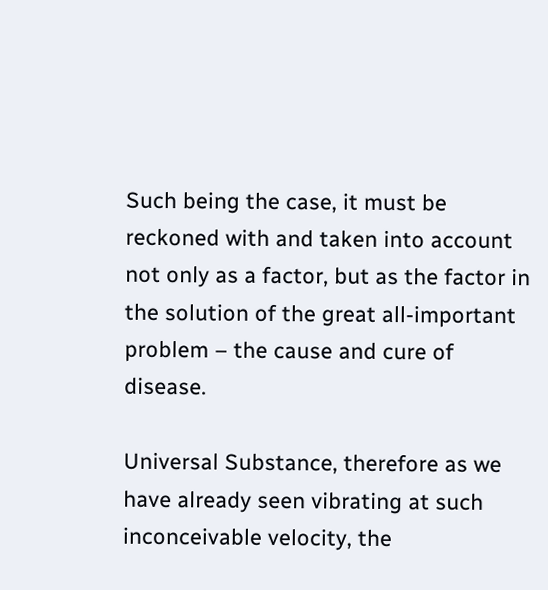Such being the case, it must be reckoned with and taken into account not only as a factor, but as the factor in the solution of the great all-important problem – the cause and cure of disease.

Universal Substance, therefore as we have already seen vibrating at such inconceivable velocity, the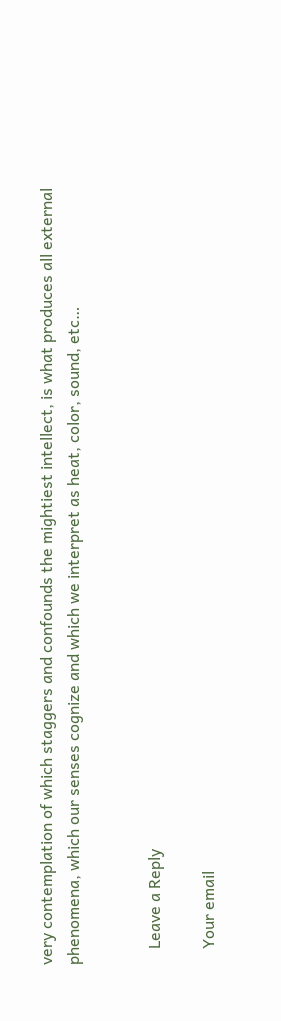very contemplation of which staggers and confounds the mightiest intellect, is what produces all external phenomena, which our senses cognize and which we interpret as heat, color, sound, etc…


    Leave a Reply

    Your email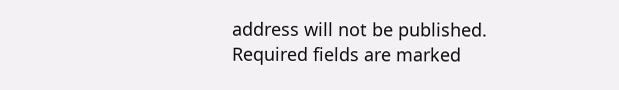address will not be published. Required fields are marked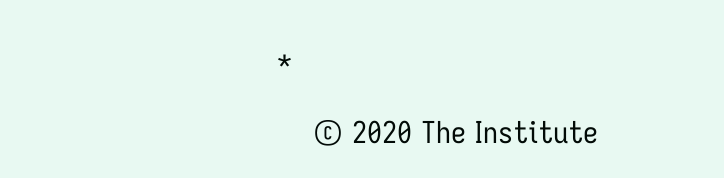*

    © 2020 The Institute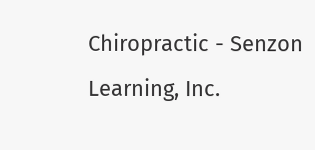Chiropractic - Senzon Learning, Inc.